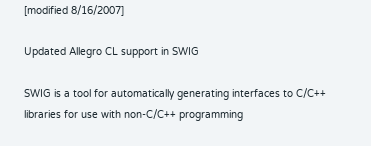[modified 8/16/2007]

Updated Allegro CL support in SWIG

SWIG is a tool for automatically generating interfaces to C/C++ libraries for use with non-C/C++ programming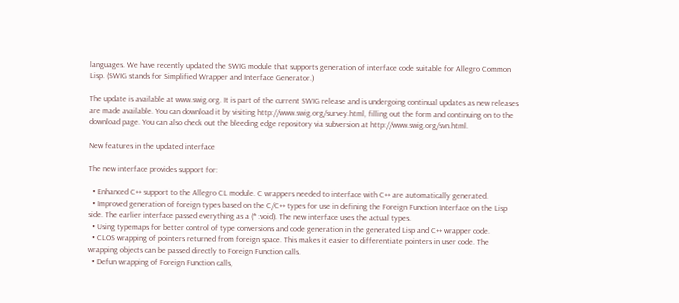languages. We have recently updated the SWIG module that supports generation of interface code suitable for Allegro Common Lisp. (SWIG stands for Simplified Wrapper and Interface Generator.)

The update is available at www.swig.org. It is part of the current SWIG release and is undergoing continual updates as new releases are made available. You can download it by visiting http://www.swig.org/survey.html, filling out the form and continuing on to the download page. You can also check out the bleeding edge repository via subversion at http://www.swig.org/svn.html.

New features in the updated interface

The new interface provides support for:

  • Enhanced C++ support to the Allegro CL module. C wrappers needed to interface with C++ are automatically generated.
  • Improved generation of foreign types based on the C/C++ types for use in defining the Foreign Function Interface on the Lisp side. The earlier interface passed everything as a (* :void). The new interface uses the actual types.
  • Using typemaps for better control of type conversions and code generation in the generated Lisp and C++ wrapper code.
  • CLOS wrapping of pointers returned from foreign space. This makes it easier to differentiate pointers in user code. The wrapping objects can be passed directly to Foreign Function calls.
  • Defun wrapping of Foreign Function calls,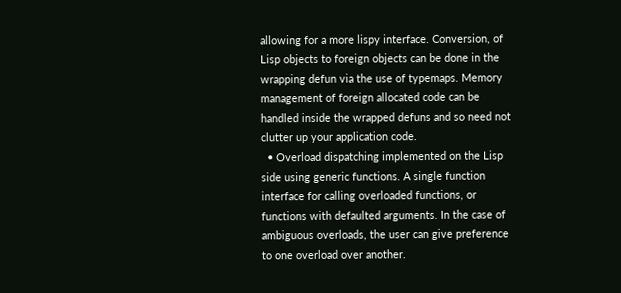allowing for a more lispy interface. Conversion, of Lisp objects to foreign objects can be done in the wrapping defun via the use of typemaps. Memory management of foreign allocated code can be handled inside the wrapped defuns and so need not clutter up your application code.
  • Overload dispatching implemented on the Lisp side using generic functions. A single function interface for calling overloaded functions, or functions with defaulted arguments. In the case of ambiguous overloads, the user can give preference to one overload over another.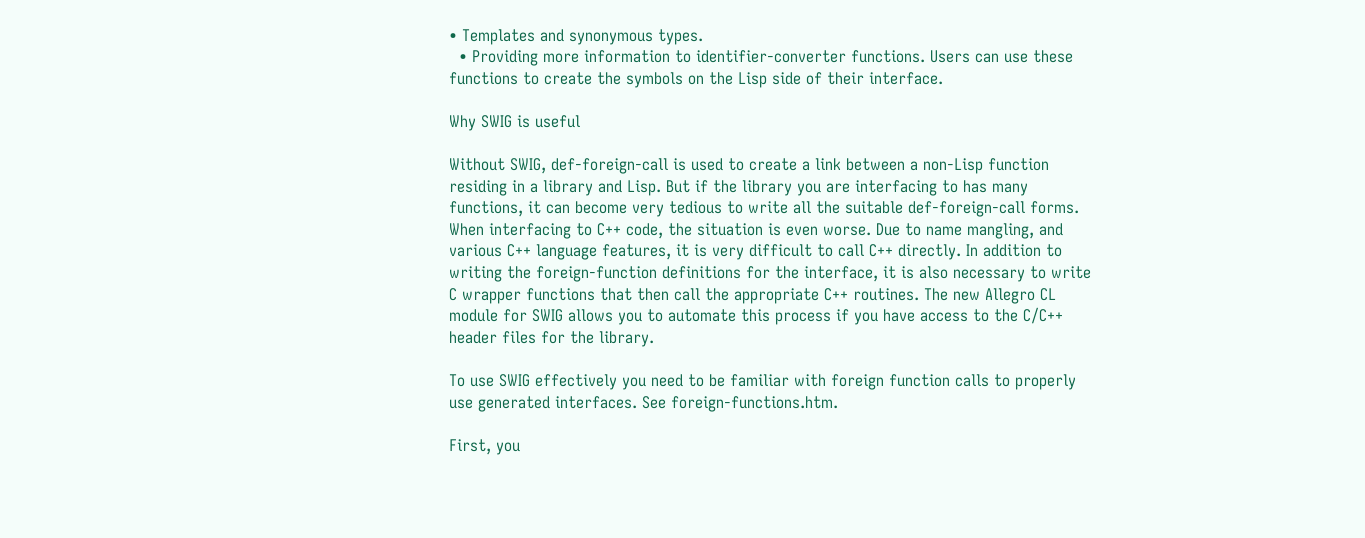• Templates and synonymous types.
  • Providing more information to identifier-converter functions. Users can use these functions to create the symbols on the Lisp side of their interface.

Why SWIG is useful

Without SWIG, def-foreign-call is used to create a link between a non-Lisp function residing in a library and Lisp. But if the library you are interfacing to has many functions, it can become very tedious to write all the suitable def-foreign-call forms. When interfacing to C++ code, the situation is even worse. Due to name mangling, and various C++ language features, it is very difficult to call C++ directly. In addition to writing the foreign-function definitions for the interface, it is also necessary to write C wrapper functions that then call the appropriate C++ routines. The new Allegro CL module for SWIG allows you to automate this process if you have access to the C/C++ header files for the library.

To use SWIG effectively you need to be familiar with foreign function calls to properly use generated interfaces. See foreign-functions.htm.

First, you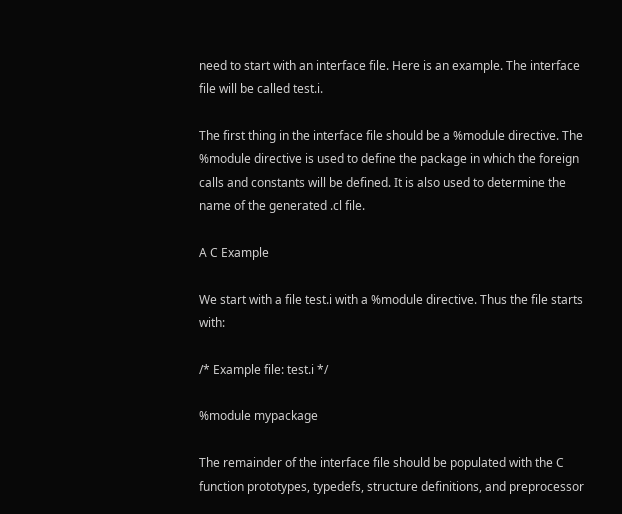need to start with an interface file. Here is an example. The interface file will be called test.i.

The first thing in the interface file should be a %module directive. The %module directive is used to define the package in which the foreign calls and constants will be defined. It is also used to determine the name of the generated .cl file.

A C Example

We start with a file test.i with a %module directive. Thus the file starts with:

/* Example file: test.i */

%module mypackage

The remainder of the interface file should be populated with the C function prototypes, typedefs, structure definitions, and preprocessor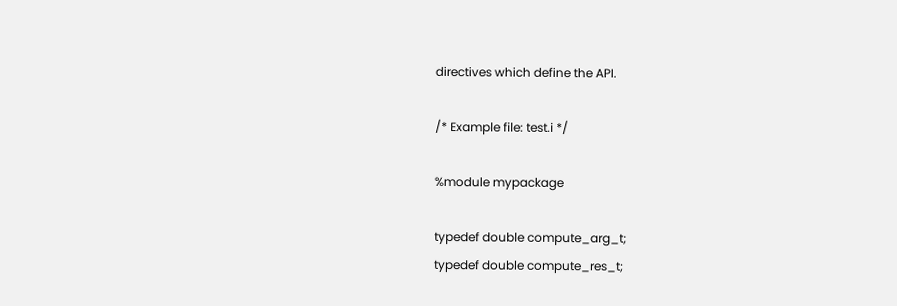directives which define the API.

/* Example file: test.i */

%module mypackage

typedef double compute_arg_t;
typedef double compute_res_t;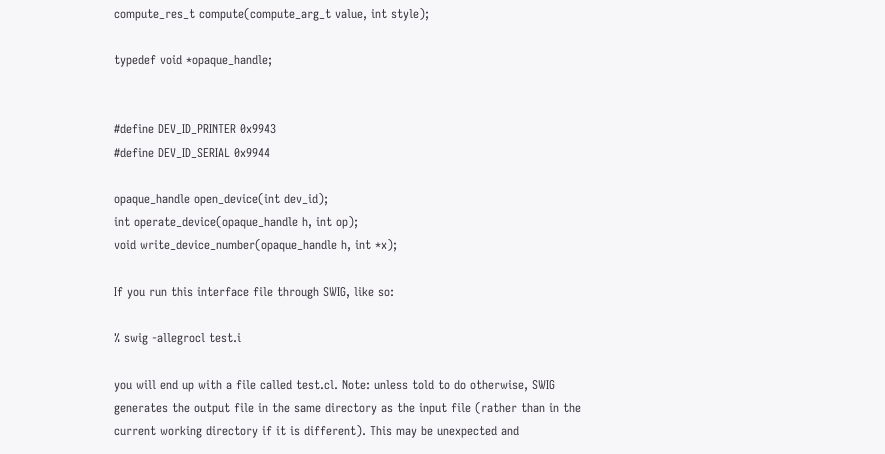compute_res_t compute(compute_arg_t value, int style);

typedef void *opaque_handle;


#define DEV_ID_PRINTER 0x9943
#define DEV_ID_SERIAL 0x9944

opaque_handle open_device(int dev_id);
int operate_device(opaque_handle h, int op);
void write_device_number(opaque_handle h, int *x);

If you run this interface file through SWIG, like so:

% swig -allegrocl test.i

you will end up with a file called test.cl. Note: unless told to do otherwise, SWIG generates the output file in the same directory as the input file (rather than in the current working directory if it is different). This may be unexpected and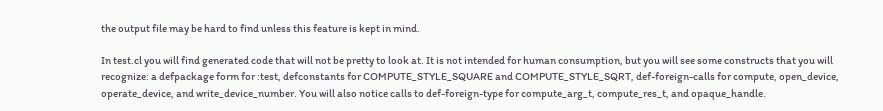the output file may be hard to find unless this feature is kept in mind.

In test.cl you will find generated code that will not be pretty to look at. It is not intended for human consumption, but you will see some constructs that you will recognize: a defpackage form for :test, defconstants for COMPUTE_STYLE_SQUARE and COMPUTE_STYLE_SQRT, def-foreign-calls for compute, open_device, operate_device, and write_device_number. You will also notice calls to def-foreign-type for compute_arg_t, compute_res_t, and opaque_handle.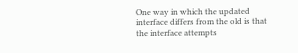One way in which the updated interface differs from the old is that the interface attempts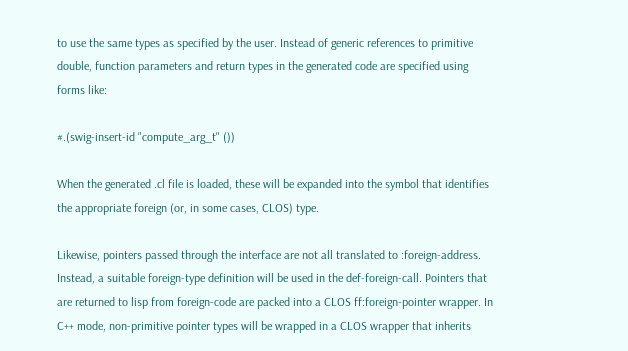to use the same types as specified by the user. Instead of generic references to primitive double, function parameters and return types in the generated code are specified using forms like:

#.(swig-insert-id "compute_arg_t" ())

When the generated .cl file is loaded, these will be expanded into the symbol that identifies the appropriate foreign (or, in some cases, CLOS) type.

Likewise, pointers passed through the interface are not all translated to :foreign-address. Instead, a suitable foreign-type definition will be used in the def-foreign-call. Pointers that are returned to lisp from foreign-code are packed into a CLOS ff:foreign-pointer wrapper. In C++ mode, non-primitive pointer types will be wrapped in a CLOS wrapper that inherits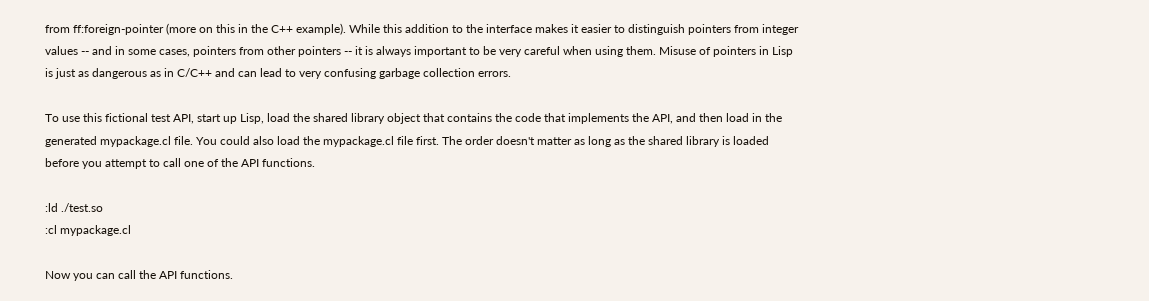from ff:foreign-pointer (more on this in the C++ example). While this addition to the interface makes it easier to distinguish pointers from integer values -- and in some cases, pointers from other pointers -- it is always important to be very careful when using them. Misuse of pointers in Lisp is just as dangerous as in C/C++ and can lead to very confusing garbage collection errors.

To use this fictional test API, start up Lisp, load the shared library object that contains the code that implements the API, and then load in the generated mypackage.cl file. You could also load the mypackage.cl file first. The order doesn't matter as long as the shared library is loaded before you attempt to call one of the API functions.

:ld ./test.so
:cl mypackage.cl

Now you can call the API functions.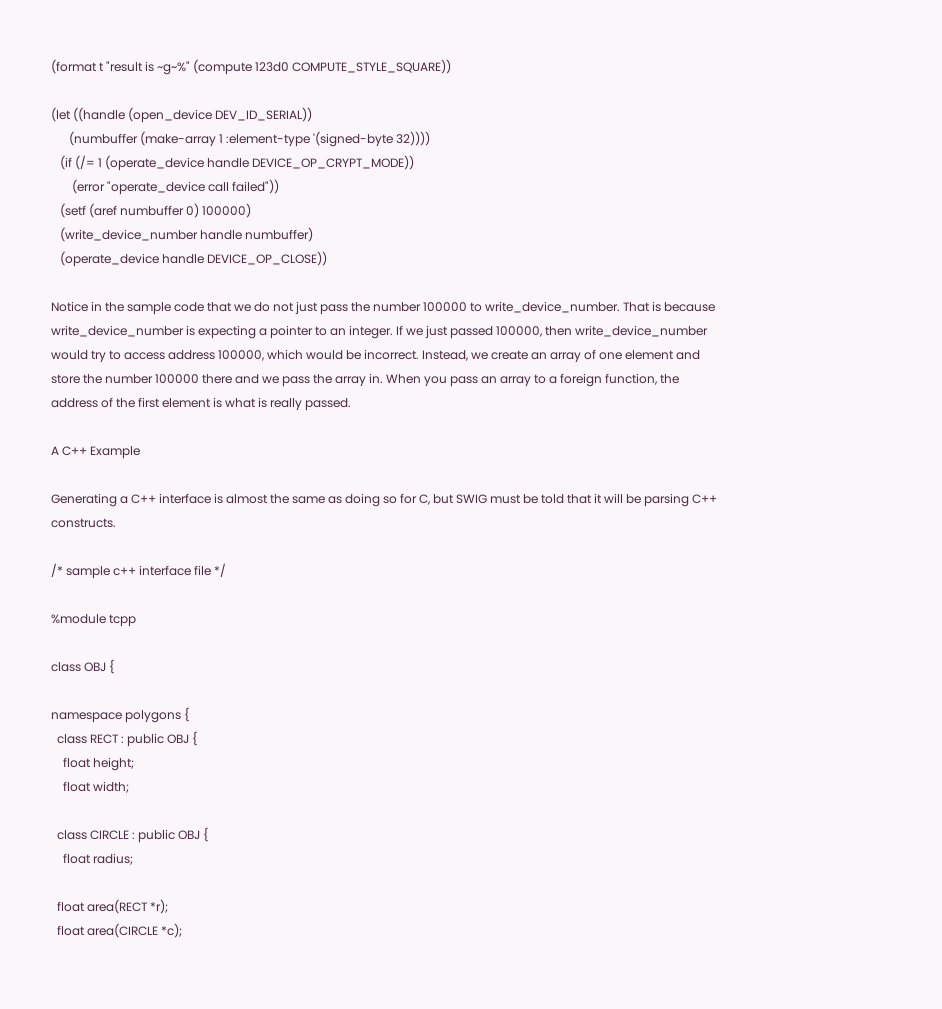(format t "result is ~g~%" (compute 123d0 COMPUTE_STYLE_SQUARE))

(let ((handle (open_device DEV_ID_SERIAL))
      (numbuffer (make-array 1 :element-type '(signed-byte 32))))
   (if (/= 1 (operate_device handle DEVICE_OP_CRYPT_MODE))
       (error "operate_device call failed"))
   (setf (aref numbuffer 0) 100000)
   (write_device_number handle numbuffer)
   (operate_device handle DEVICE_OP_CLOSE))

Notice in the sample code that we do not just pass the number 100000 to write_device_number. That is because write_device_number is expecting a pointer to an integer. If we just passed 100000, then write_device_number would try to access address 100000, which would be incorrect. Instead, we create an array of one element and store the number 100000 there and we pass the array in. When you pass an array to a foreign function, the address of the first element is what is really passed.

A C++ Example

Generating a C++ interface is almost the same as doing so for C, but SWIG must be told that it will be parsing C++ constructs.

/* sample c++ interface file */

%module tcpp

class OBJ {

namespace polygons {
  class RECT : public OBJ {
    float height;
    float width;

  class CIRCLE : public OBJ {
    float radius;

  float area(RECT *r);
  float area(CIRCLE *c);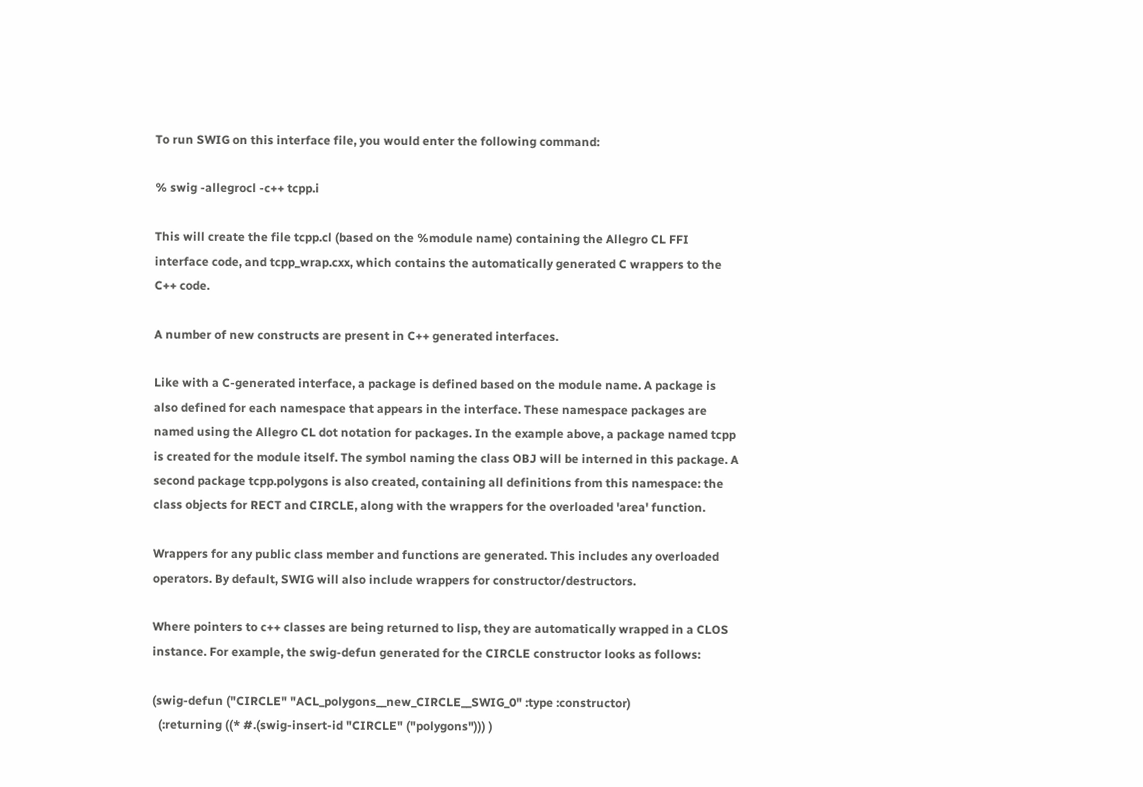To run SWIG on this interface file, you would enter the following command:

% swig -allegrocl -c++ tcpp.i

This will create the file tcpp.cl (based on the %module name) containing the Allegro CL FFI interface code, and tcpp_wrap.cxx, which contains the automatically generated C wrappers to the C++ code.

A number of new constructs are present in C++ generated interfaces.

Like with a C-generated interface, a package is defined based on the module name. A package is also defined for each namespace that appears in the interface. These namespace packages are named using the Allegro CL dot notation for packages. In the example above, a package named tcpp is created for the module itself. The symbol naming the class OBJ will be interned in this package. A second package tcpp.polygons is also created, containing all definitions from this namespace: the class objects for RECT and CIRCLE, along with the wrappers for the overloaded 'area' function.

Wrappers for any public class member and functions are generated. This includes any overloaded operators. By default, SWIG will also include wrappers for constructor/destructors.

Where pointers to c++ classes are being returned to lisp, they are automatically wrapped in a CLOS instance. For example, the swig-defun generated for the CIRCLE constructor looks as follows:

(swig-defun ("CIRCLE" "ACL_polygons__new_CIRCLE__SWIG_0" :type :constructor)
  (:returning ((* #.(swig-insert-id "CIRCLE" ("polygons"))) )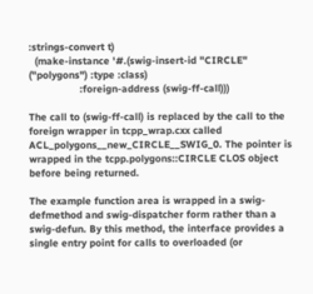:strings-convert t)
  (make-instance '#.(swig-insert-id "CIRCLE" ("polygons") :type :class)
                 :foreign-address (swig-ff-call)))

The call to (swig-ff-call) is replaced by the call to the foreign wrapper in tcpp_wrap.cxx called ACL_polygons__new_CIRCLE__SWIG_0. The pointer is wrapped in the tcpp.polygons::CIRCLE CLOS object before being returned.

The example function area is wrapped in a swig-defmethod and swig-dispatcher form rather than a swig-defun. By this method, the interface provides a single entry point for calls to overloaded (or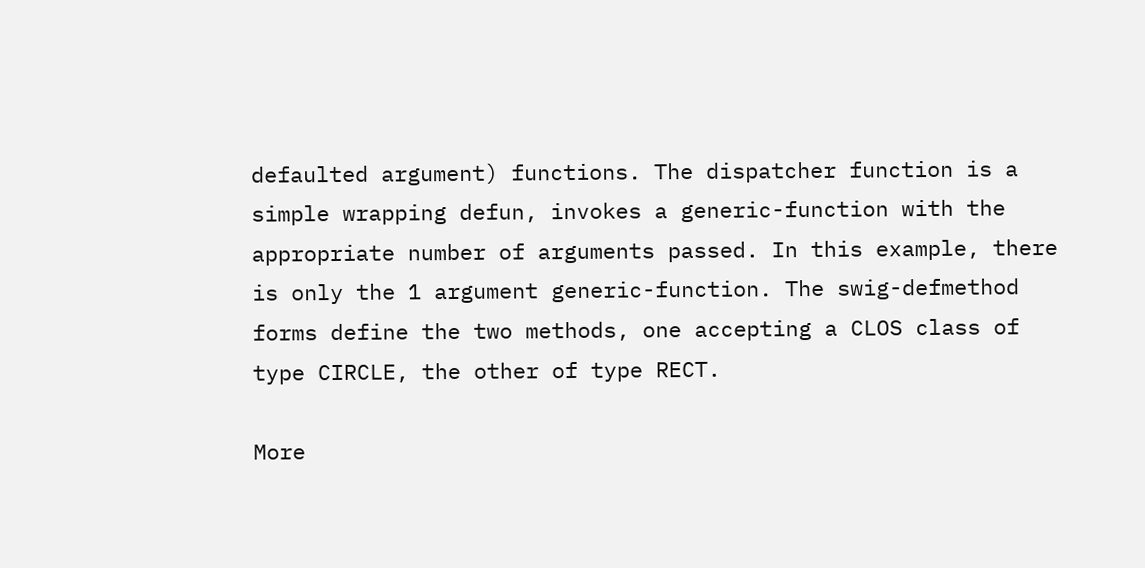defaulted argument) functions. The dispatcher function is a simple wrapping defun, invokes a generic-function with the appropriate number of arguments passed. In this example, there is only the 1 argument generic-function. The swig-defmethod forms define the two methods, one accepting a CLOS class of type CIRCLE, the other of type RECT.

More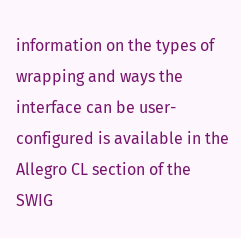information on the types of wrapping and ways the interface can be user-configured is available in the Allegro CL section of the SWIG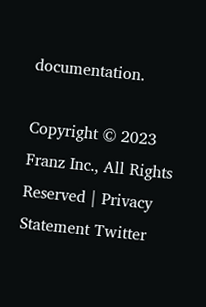documentation.

Copyright © 2023 Franz Inc., All Rights Reserved | Privacy Statement Twitter